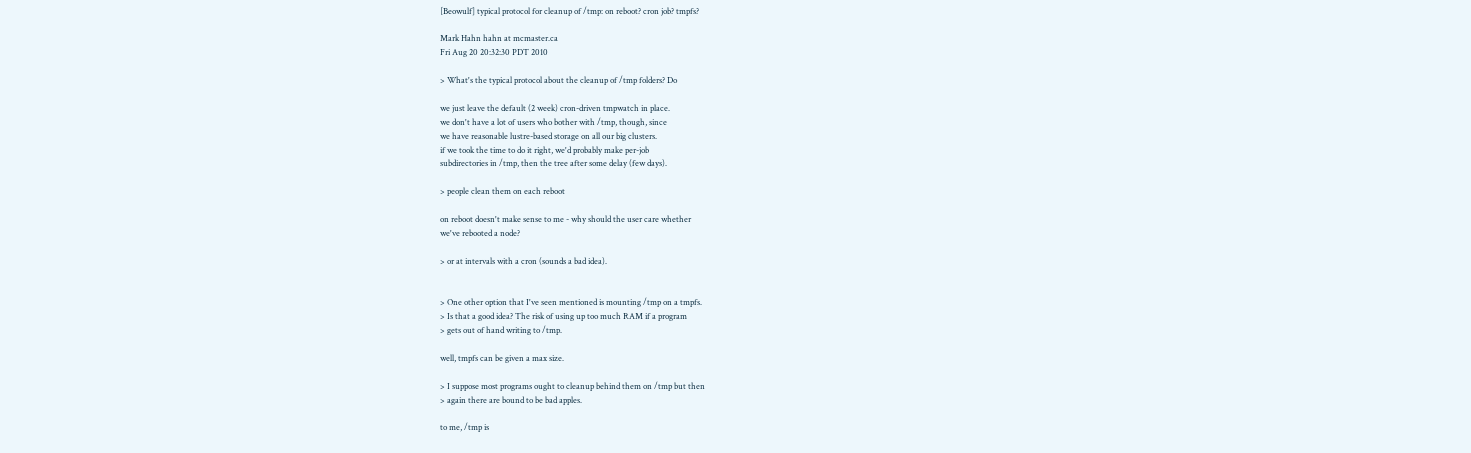[Beowulf] typical protocol for cleanup of /tmp: on reboot? cron job? tmpfs?

Mark Hahn hahn at mcmaster.ca
Fri Aug 20 20:32:30 PDT 2010

> What's the typical protocol about the cleanup of /tmp folders? Do

we just leave the default (2 week) cron-driven tmpwatch in place.
we don't have a lot of users who bother with /tmp, though, since
we have reasonable lustre-based storage on all our big clusters.
if we took the time to do it right, we'd probably make per-job
subdirectories in /tmp, then the tree after some delay (few days).

> people clean them on each reboot

on reboot doesn't make sense to me - why should the user care whether
we've rebooted a node?

> or at intervals with a cron (sounds a bad idea).


> One other option that I've seen mentioned is mounting /tmp on a tmpfs.
> Is that a good idea? The risk of using up too much RAM if a program
> gets out of hand writing to /tmp.

well, tmpfs can be given a max size.

> I suppose most programs ought to cleanup behind them on /tmp but then
> again there are bound to be bad apples.

to me, /tmp is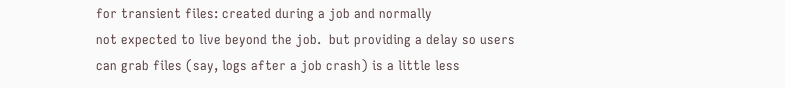for transient files: created during a job and normally
not expected to live beyond the job.  but providing a delay so users
can grab files (say, logs after a job crash) is a little less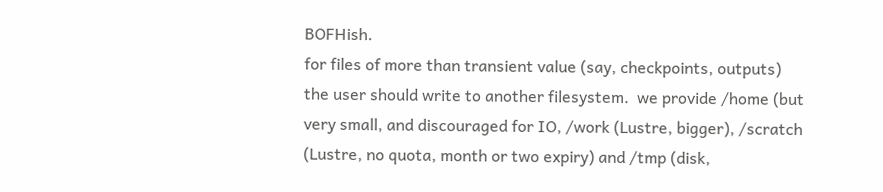BOFHish.
for files of more than transient value (say, checkpoints, outputs)
the user should write to another filesystem.  we provide /home (but
very small, and discouraged for IO, /work (Lustre, bigger), /scratch
(Lustre, no quota, month or two expiry) and /tmp (disk,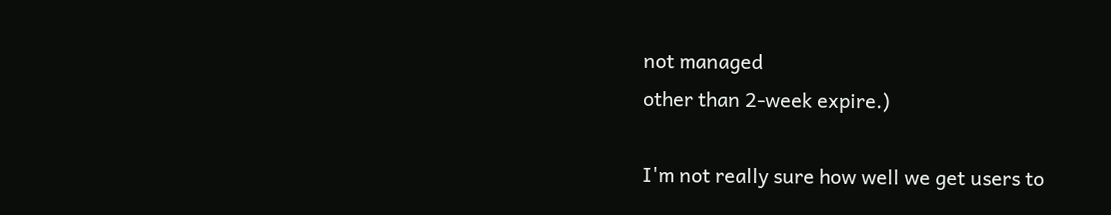not managed
other than 2-week expire.)

I'm not really sure how well we get users to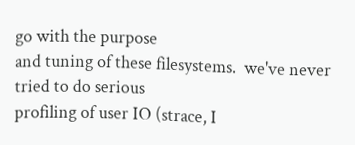go with the purpose
and tuning of these filesystems.  we've never tried to do serious
profiling of user IO (strace, I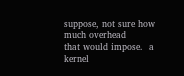suppose, not sure how much overhead
that would impose.  a kernel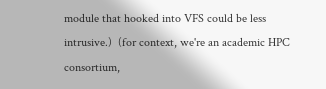module that hooked into VFS could be less
intrusive.)  (for context, we're an academic HPC consortium,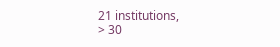21 institutions,
> 30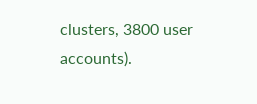clusters, 3800 user accounts).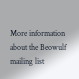More information about the Beowulf mailing list